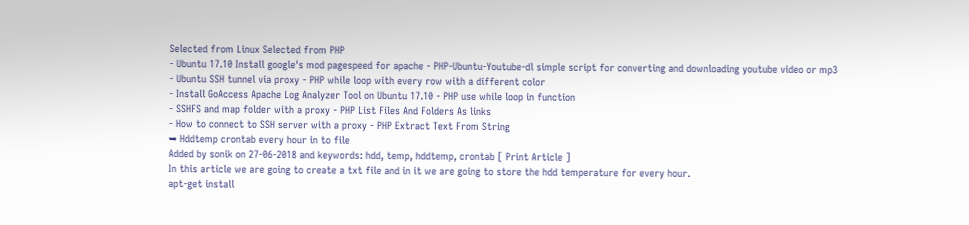Selected from Linux Selected from PHP
- Ubuntu 17.10 Install google's mod pagespeed for apache - PHP-Ubuntu-Youtube-dl simple script for converting and downloading youtube video or mp3
- Ubuntu SSH tunnel via proxy - PHP while loop with every row with a different color
- Install GoAccess Apache Log Analyzer Tool on Ubuntu 17.10 - PHP use while loop in function
- SSHFS and map folder with a proxy - PHP List Files And Folders As links
- How to connect to SSH server with a proxy - PHP Extract Text From String
➥ Hddtemp crontab every hour in to file
Added by sonik on 27-06-2018 and keywords: hdd, temp, hddtemp, crontab [ Print Article ]
In this article we are going to create a txt file and in it we are going to store the hdd temperature for every hour.
apt-get install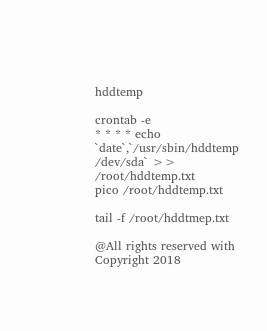hddtemp

crontab -e
* * * * echo `date`,`/usr/sbin/hddtemp /dev/sda` >> /root/hddtemp.txt
pico /root/hddtemp.txt

tail -f /root/hddtmep.txt

@All rights reserved with Copyright 2018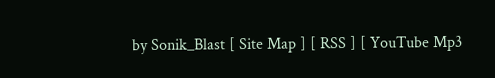by Sonik_Blast [ Site Map ] [ RSS ] [ YouTube Mp3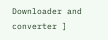Downloader and converter ]